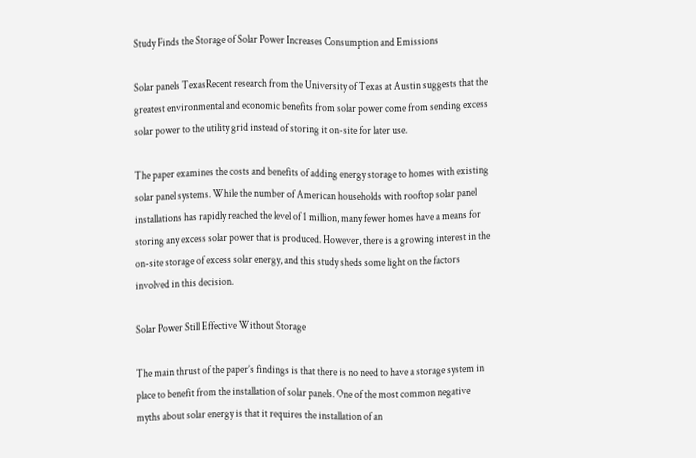Study Finds the Storage of Solar Power Increases Consumption and Emissions

Solar panels TexasRecent research from the University of Texas at Austin suggests that the greatest environmental and economic benefits from solar power come from sending excess solar power to the utility grid instead of storing it on-site for later use.

The paper examines the costs and benefits of adding energy storage to homes with existing solar panel systems. While the number of American households with rooftop solar panel installations has rapidly reached the level of 1 million, many fewer homes have a means for storing any excess solar power that is produced. However, there is a growing interest in the on-site storage of excess solar energy, and this study sheds some light on the factors involved in this decision.

Solar Power Still Effective Without Storage

The main thrust of the paper’s findings is that there is no need to have a storage system in place to benefit from the installation of solar panels. One of the most common negative myths about solar energy is that it requires the installation of an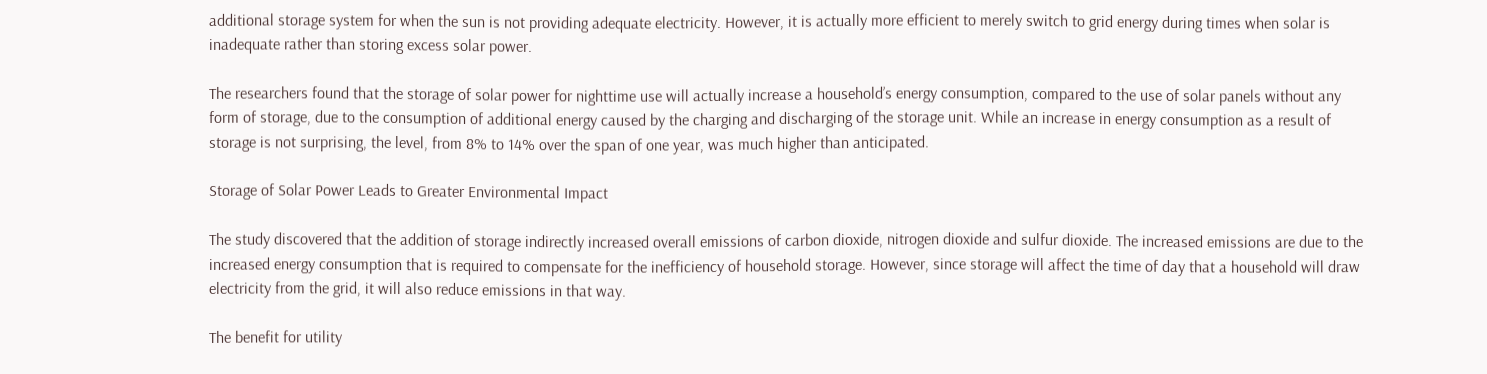additional storage system for when the sun is not providing adequate electricity. However, it is actually more efficient to merely switch to grid energy during times when solar is inadequate rather than storing excess solar power.

The researchers found that the storage of solar power for nighttime use will actually increase a household’s energy consumption, compared to the use of solar panels without any form of storage, due to the consumption of additional energy caused by the charging and discharging of the storage unit. While an increase in energy consumption as a result of storage is not surprising, the level, from 8% to 14% over the span of one year, was much higher than anticipated.

Storage of Solar Power Leads to Greater Environmental Impact

The study discovered that the addition of storage indirectly increased overall emissions of carbon dioxide, nitrogen dioxide and sulfur dioxide. The increased emissions are due to the increased energy consumption that is required to compensate for the inefficiency of household storage. However, since storage will affect the time of day that a household will draw electricity from the grid, it will also reduce emissions in that way.

The benefit for utility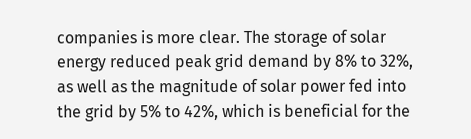companies is more clear. The storage of solar energy reduced peak grid demand by 8% to 32%, as well as the magnitude of solar power fed into the grid by 5% to 42%, which is beneficial for the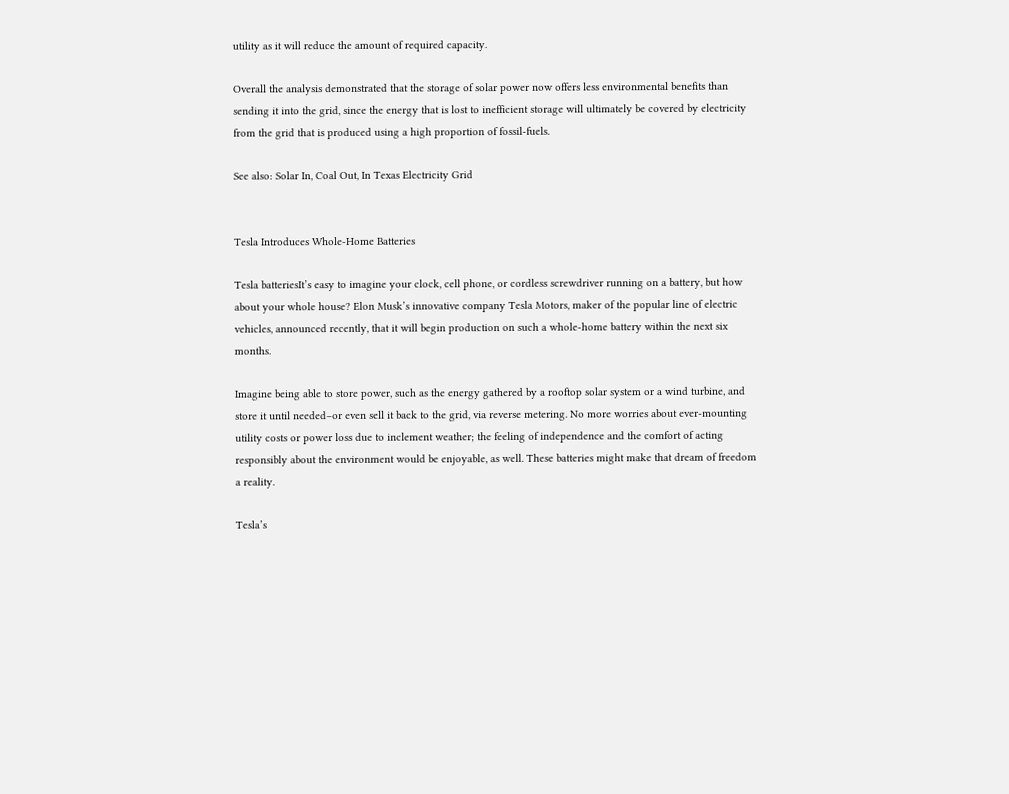utility as it will reduce the amount of required capacity.

Overall the analysis demonstrated that the storage of solar power now offers less environmental benefits than sending it into the grid, since the energy that is lost to inefficient storage will ultimately be covered by electricity from the grid that is produced using a high proportion of fossil-fuels.

See also: Solar In, Coal Out, In Texas Electricity Grid


Tesla Introduces Whole-Home Batteries

Tesla batteriesIt’s easy to imagine your clock, cell phone, or cordless screwdriver running on a battery, but how about your whole house? Elon Musk’s innovative company Tesla Motors, maker of the popular line of electric vehicles, announced recently, that it will begin production on such a whole-home battery within the next six months.

Imagine being able to store power, such as the energy gathered by a rooftop solar system or a wind turbine, and store it until needed–or even sell it back to the grid, via reverse metering. No more worries about ever-mounting utility costs or power loss due to inclement weather; the feeling of independence and the comfort of acting responsibly about the environment would be enjoyable, as well. These batteries might make that dream of freedom a reality.

Tesla’s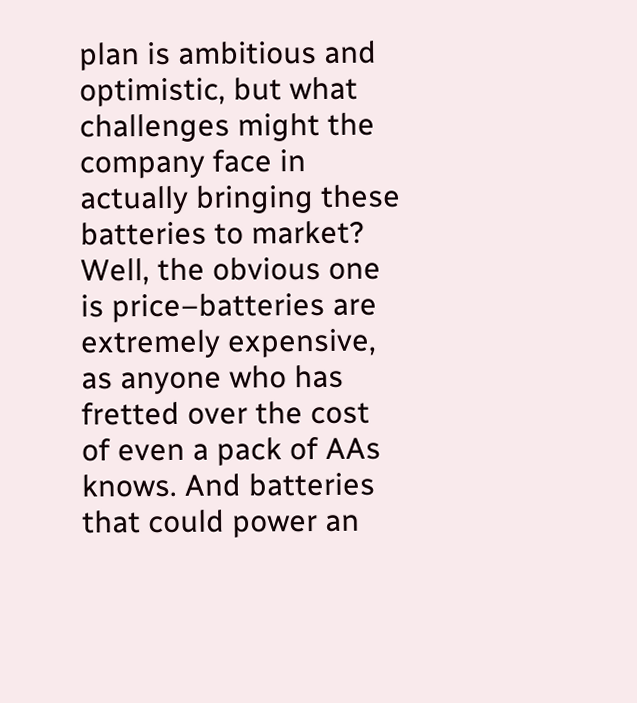plan is ambitious and optimistic, but what challenges might the company face in actually bringing these batteries to market? Well, the obvious one is price–batteries are extremely expensive, as anyone who has fretted over the cost of even a pack of AAs knows. And batteries that could power an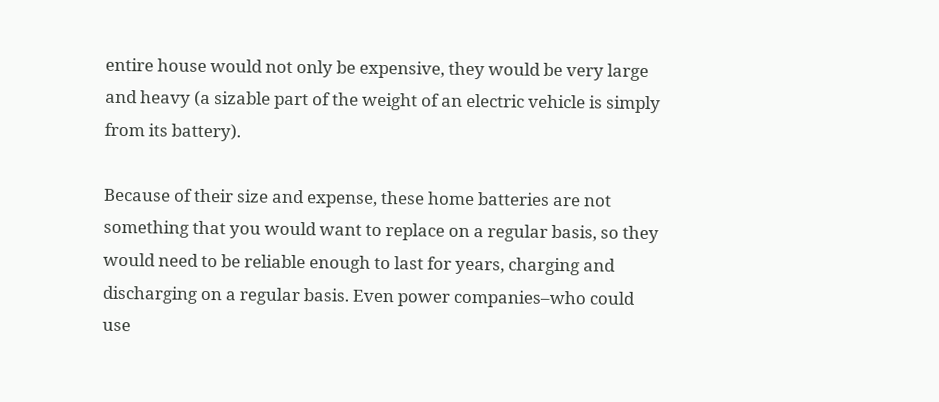entire house would not only be expensive, they would be very large and heavy (a sizable part of the weight of an electric vehicle is simply from its battery).

Because of their size and expense, these home batteries are not something that you would want to replace on a regular basis, so they would need to be reliable enough to last for years, charging and discharging on a regular basis. Even power companies–who could use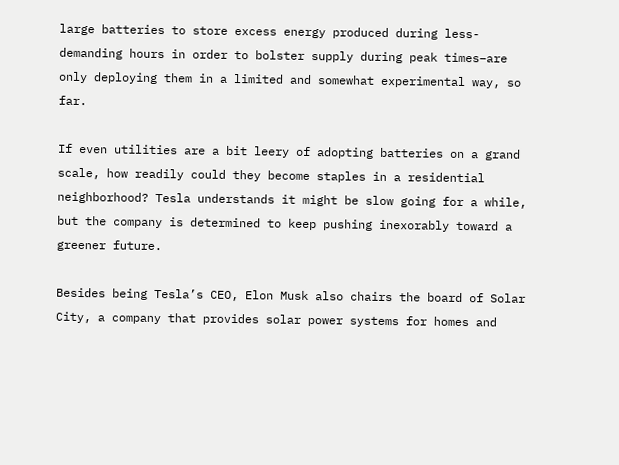large batteries to store excess energy produced during less-demanding hours in order to bolster supply during peak times–are only deploying them in a limited and somewhat experimental way, so far.

If even utilities are a bit leery of adopting batteries on a grand scale, how readily could they become staples in a residential neighborhood? Tesla understands it might be slow going for a while, but the company is determined to keep pushing inexorably toward a greener future.

Besides being Tesla’s CEO, Elon Musk also chairs the board of Solar City, a company that provides solar power systems for homes and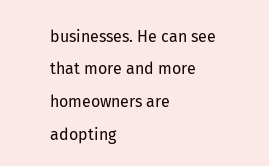businesses. He can see that more and more homeowners are adopting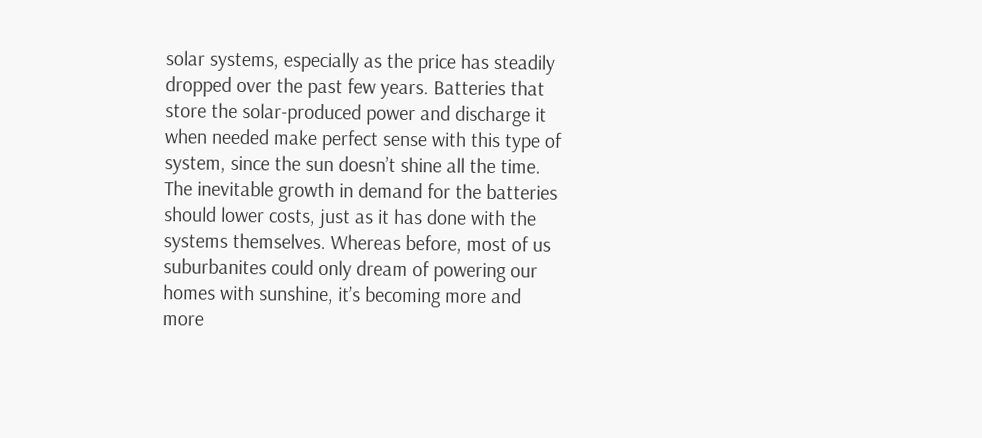solar systems, especially as the price has steadily dropped over the past few years. Batteries that store the solar-produced power and discharge it when needed make perfect sense with this type of system, since the sun doesn’t shine all the time. The inevitable growth in demand for the batteries should lower costs, just as it has done with the systems themselves. Whereas before, most of us suburbanites could only dream of powering our homes with sunshine, it’s becoming more and more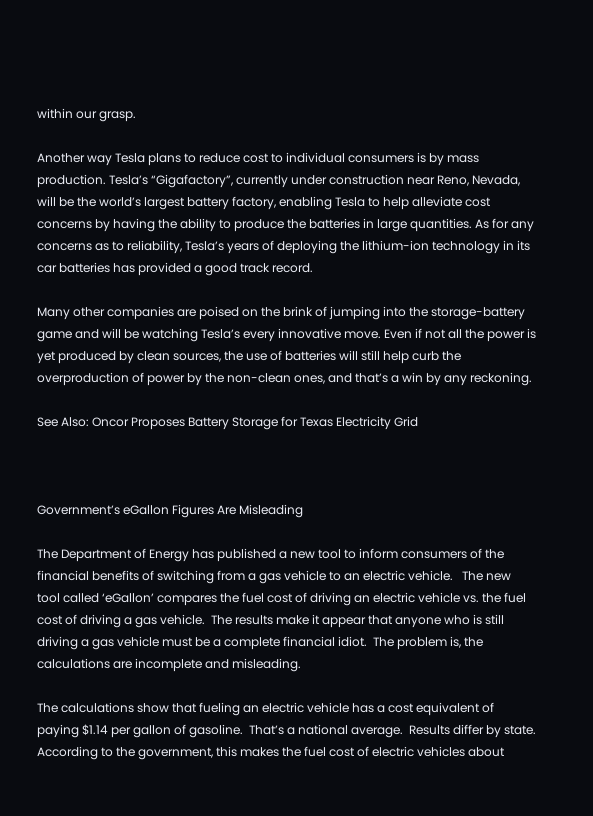within our grasp.

Another way Tesla plans to reduce cost to individual consumers is by mass production. Tesla’s “Gigafactory”, currently under construction near Reno, Nevada, will be the world’s largest battery factory, enabling Tesla to help alleviate cost concerns by having the ability to produce the batteries in large quantities. As for any concerns as to reliability, Tesla’s years of deploying the lithium-ion technology in its car batteries has provided a good track record.

Many other companies are poised on the brink of jumping into the storage-battery game and will be watching Tesla’s every innovative move. Even if not all the power is yet produced by clean sources, the use of batteries will still help curb the overproduction of power by the non-clean ones, and that’s a win by any reckoning.

See Also: Oncor Proposes Battery Storage for Texas Electricity Grid



Government’s eGallon Figures Are Misleading

The Department of Energy has published a new tool to inform consumers of the financial benefits of switching from a gas vehicle to an electric vehicle.   The new tool called ‘eGallon’ compares the fuel cost of driving an electric vehicle vs. the fuel cost of driving a gas vehicle.  The results make it appear that anyone who is still driving a gas vehicle must be a complete financial idiot.  The problem is, the calculations are incomplete and misleading.

The calculations show that fueling an electric vehicle has a cost equivalent of paying $1.14 per gallon of gasoline.  That’s a national average.  Results differ by state. According to the government, this makes the fuel cost of electric vehicles about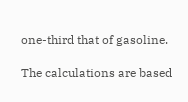one-third that of gasoline.

The calculations are based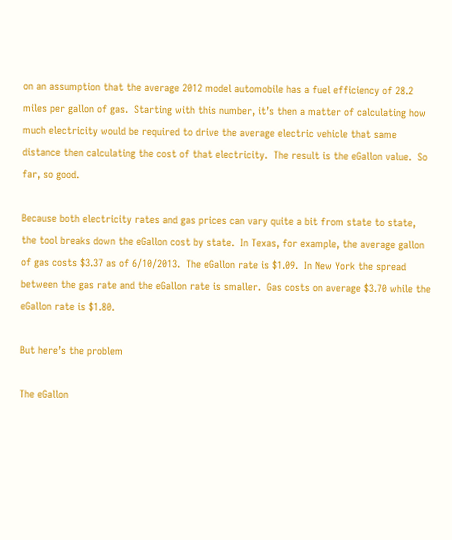on an assumption that the average 2012 model automobile has a fuel efficiency of 28.2 miles per gallon of gas.  Starting with this number, it’s then a matter of calculating how much electricity would be required to drive the average electric vehicle that same distance then calculating the cost of that electricity.  The result is the eGallon value.  So far, so good.

Because both electricity rates and gas prices can vary quite a bit from state to state, the tool breaks down the eGallon cost by state.  In Texas, for example, the average gallon of gas costs $3.37 as of 6/10/2013.  The eGallon rate is $1.09.  In New York the spread between the gas rate and the eGallon rate is smaller.  Gas costs on average $3.70 while the eGallon rate is $1.80.

But here’s the problem

The eGallon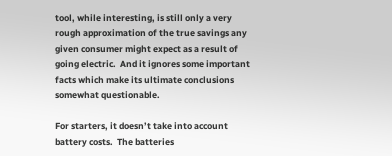tool, while interesting, is still only a very rough approximation of the true savings any given consumer might expect as a result of going electric.  And it ignores some important facts which make its ultimate conclusions somewhat questionable.

For starters, it doesn’t take into account battery costs.  The batteries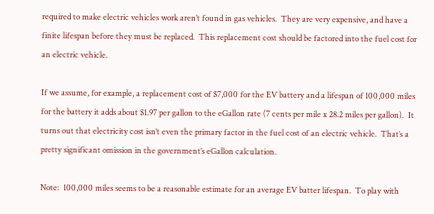required to make electric vehicles work aren’t found in gas vehicles.  They are very expensive, and have a finite lifespan before they must be replaced.  This replacement cost should be factored into the fuel cost for an electric vehicle.

If we assume, for example, a replacement cost of $7,000 for the EV battery and a lifespan of 100,000 miles for the battery it adds about $1.97 per gallon to the eGallon rate (7 cents per mile x 28.2 miles per gallon).  It turns out that electricity cost isn’t even the primary factor in the fuel cost of an electric vehicle.  That’s a pretty significant omission in the government’s eGallon calculation.

Note:  100,000 miles seems to be a reasonable estimate for an average EV batter lifespan.  To play with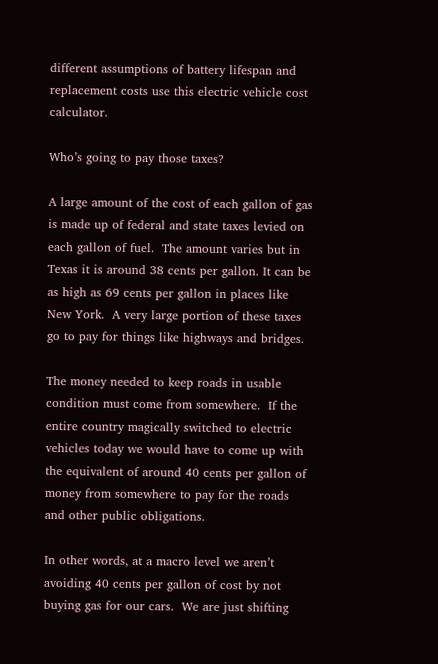different assumptions of battery lifespan and replacement costs use this electric vehicle cost calculator.

Who’s going to pay those taxes?

A large amount of the cost of each gallon of gas is made up of federal and state taxes levied on each gallon of fuel.  The amount varies but in Texas it is around 38 cents per gallon. It can be as high as 69 cents per gallon in places like New York.  A very large portion of these taxes go to pay for things like highways and bridges.

The money needed to keep roads in usable condition must come from somewhere.  If the entire country magically switched to electric vehicles today we would have to come up with the equivalent of around 40 cents per gallon of money from somewhere to pay for the roads and other public obligations.

In other words, at a macro level we aren’t avoiding 40 cents per gallon of cost by not buying gas for our cars.  We are just shifting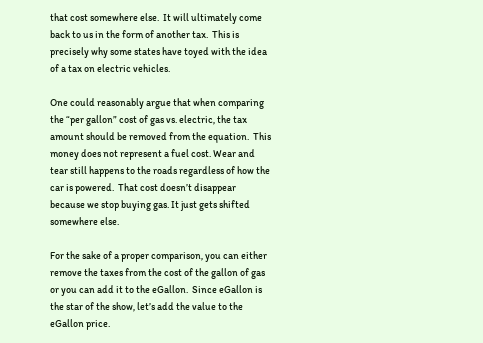that cost somewhere else.  It will ultimately come back to us in the form of another tax.  This is precisely why some states have toyed with the idea of a tax on electric vehicles.

One could reasonably argue that when comparing the “per gallon” cost of gas vs. electric, the tax amount should be removed from the equation.  This money does not represent a fuel cost. Wear and tear still happens to the roads regardless of how the car is powered.  That cost doesn’t disappear because we stop buying gas. It just gets shifted somewhere else.

For the sake of a proper comparison, you can either remove the taxes from the cost of the gallon of gas or you can add it to the eGallon.  Since eGallon is the star of the show, let’s add the value to the eGallon price.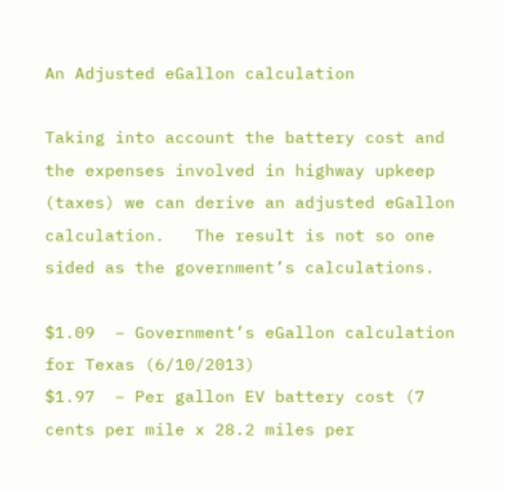An Adjusted eGallon calculation

Taking into account the battery cost and the expenses involved in highway upkeep (taxes) we can derive an adjusted eGallon calculation.   The result is not so one sided as the government’s calculations.

$1.09  – Government’s eGallon calculation for Texas (6/10/2013)
$1.97  – Per gallon EV battery cost (7 cents per mile x 28.2 miles per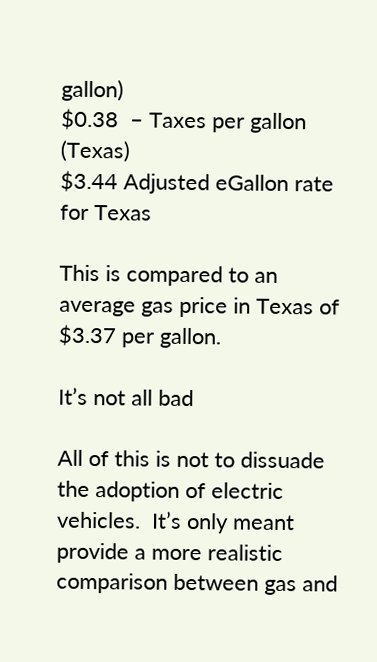gallon)
$0.38  – Taxes per gallon (Texas)
$3.44 Adjusted eGallon rate for Texas

This is compared to an average gas price in Texas of $3.37 per gallon.

It’s not all bad

All of this is not to dissuade the adoption of electric vehicles.  It’s only meant provide a more realistic comparison between gas and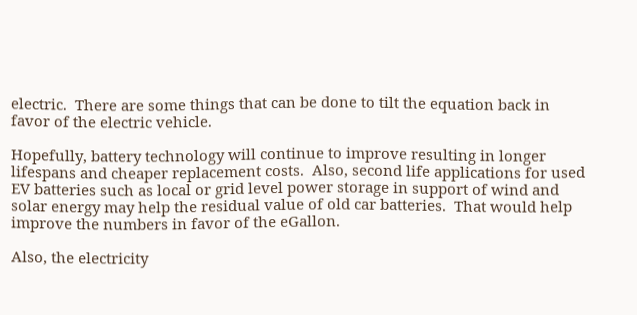electric.  There are some things that can be done to tilt the equation back in favor of the electric vehicle.

Hopefully, battery technology will continue to improve resulting in longer lifespans and cheaper replacement costs.  Also, second life applications for used EV batteries such as local or grid level power storage in support of wind and solar energy may help the residual value of old car batteries.  That would help improve the numbers in favor of the eGallon.

Also, the electricity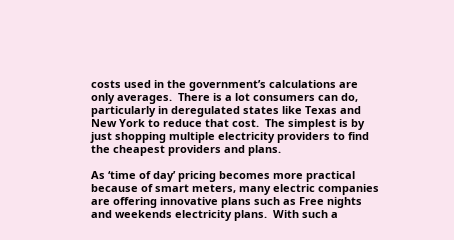costs used in the government’s calculations are only averages.  There is a lot consumers can do, particularly in deregulated states like Texas and New York to reduce that cost.  The simplest is by just shopping multiple electricity providers to find the cheapest providers and plans.

As ‘time of day’ pricing becomes more practical because of smart meters, many electric companies are offering innovative plans such as Free nights and weekends electricity plans.  With such a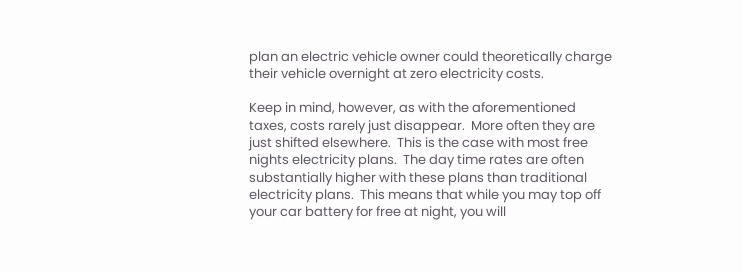plan an electric vehicle owner could theoretically charge their vehicle overnight at zero electricity costs.

Keep in mind, however, as with the aforementioned taxes, costs rarely just disappear.  More often they are just shifted elsewhere.  This is the case with most free nights electricity plans.  The day time rates are often substantially higher with these plans than traditional electricity plans.  This means that while you may top off your car battery for free at night, you will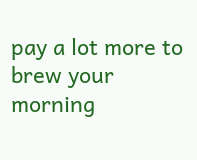pay a lot more to brew your morning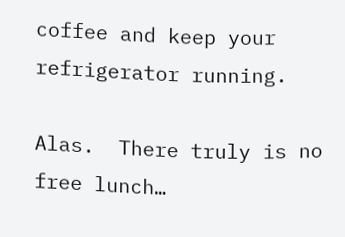coffee and keep your refrigerator running.

Alas.  There truly is no free lunch…